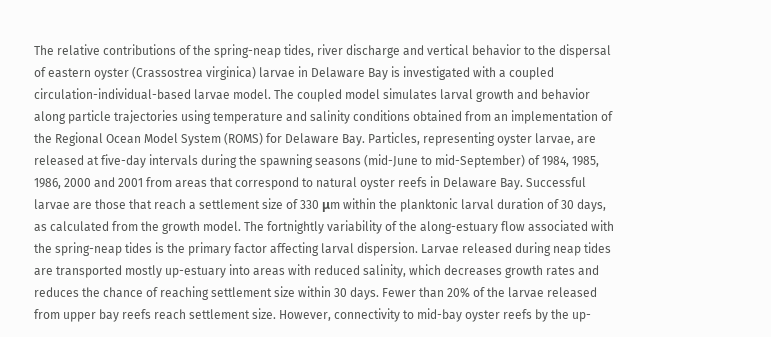The relative contributions of the spring-neap tides, river discharge and vertical behavior to the dispersal of eastern oyster (Crassostrea virginica) larvae in Delaware Bay is investigated with a coupled circulation-individual-based larvae model. The coupled model simulates larval growth and behavior along particle trajectories using temperature and salinity conditions obtained from an implementation of the Regional Ocean Model System (ROMS) for Delaware Bay. Particles, representing oyster larvae, are released at five-day intervals during the spawning seasons (mid-June to mid-September) of 1984, 1985, 1986, 2000 and 2001 from areas that correspond to natural oyster reefs in Delaware Bay. Successful larvae are those that reach a settlement size of 330 μm within the planktonic larval duration of 30 days, as calculated from the growth model. The fortnightly variability of the along-estuary flow associated with the spring-neap tides is the primary factor affecting larval dispersion. Larvae released during neap tides are transported mostly up-estuary into areas with reduced salinity, which decreases growth rates and reduces the chance of reaching settlement size within 30 days. Fewer than 20% of the larvae released from upper bay reefs reach settlement size. However, connectivity to mid-bay oyster reefs by the up-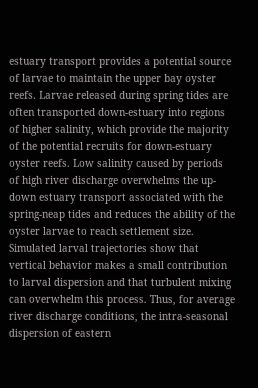estuary transport provides a potential source of larvae to maintain the upper bay oyster reefs. Larvae released during spring tides are often transported down-estuary into regions of higher salinity, which provide the majority of the potential recruits for down-estuary oyster reefs. Low salinity caused by periods of high river discharge overwhelms the up-down estuary transport associated with the spring-neap tides and reduces the ability of the oyster larvae to reach settlement size. Simulated larval trajectories show that vertical behavior makes a small contribution to larval dispersion and that turbulent mixing can overwhelm this process. Thus, for average river discharge conditions, the intra-seasonal dispersion of eastern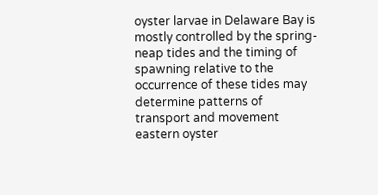oyster larvae in Delaware Bay is mostly controlled by the spring-neap tides and the timing of spawning relative to the occurrence of these tides may determine patterns of transport and movement eastern oyster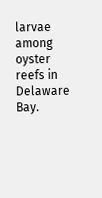larvae among oyster reefs in Delaware Bay.